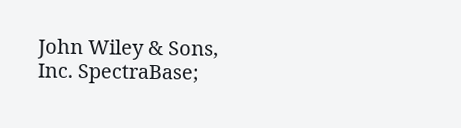John Wiley & Sons, Inc. SpectraBase;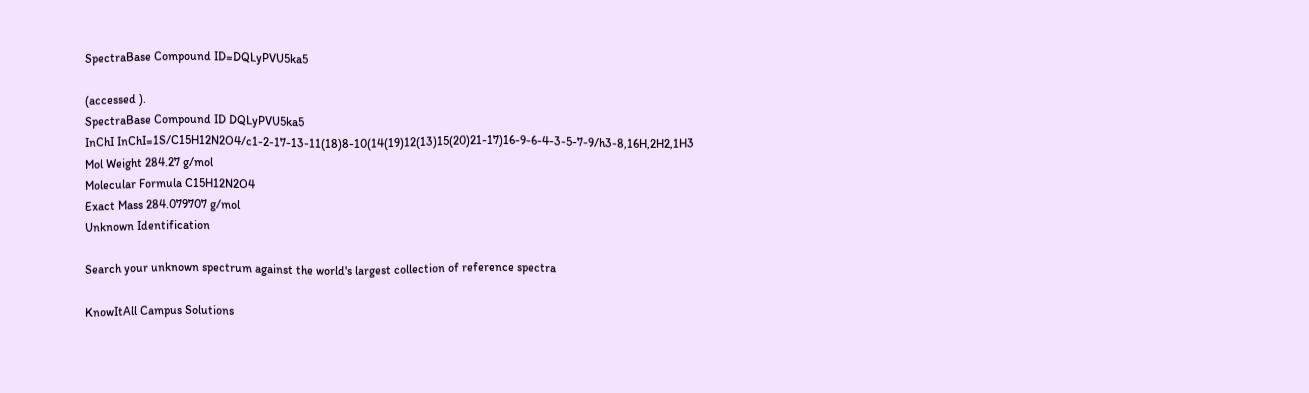SpectraBase Compound ID=DQLyPVU5ka5

(accessed ).
SpectraBase Compound ID DQLyPVU5ka5
InChI InChI=1S/C15H12N2O4/c1-2-17-13-11(18)8-10(14(19)12(13)15(20)21-17)16-9-6-4-3-5-7-9/h3-8,16H,2H2,1H3
Mol Weight 284.27 g/mol
Molecular Formula C15H12N2O4
Exact Mass 284.079707 g/mol
Unknown Identification

Search your unknown spectrum against the world's largest collection of reference spectra

KnowItAll Campus Solutions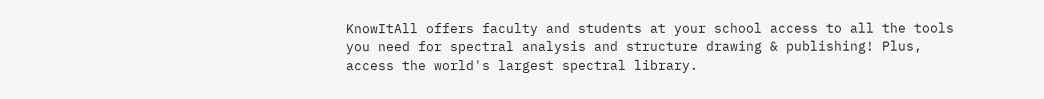KnowItAll offers faculty and students at your school access to all the tools you need for spectral analysis and structure drawing & publishing! Plus, access the world's largest spectral library.